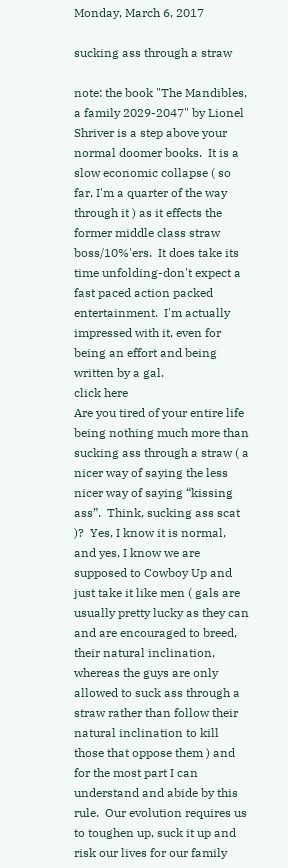Monday, March 6, 2017

sucking ass through a straw

note: the book "The Mandibles, a family 2029-2047" by Lionel Shriver is a step above your normal doomer books.  It is a slow economic collapse ( so far, I'm a quarter of the way through it ) as it effects the former middle class straw boss/10%'ers.  It does take its time unfolding-don't expect a fast paced action packed entertainment.  I'm actually impressed with it, even for being an effort and being written by a gal.
click here
Are you tired of your entire life being nothing much more than sucking ass through a straw ( a nicer way of saying the less nicer way of saying “kissing ass”.  Think, sucking ass scat )?  Yes, I know it is normal, and yes, I know we are supposed to Cowboy Up and just take it like men ( gals are usually pretty lucky as they can and are encouraged to breed, their natural inclination, whereas the guys are only allowed to suck ass through a straw rather than follow their natural inclination to kill those that oppose them ) and for the most part I can understand and abide by this rule.  Our evolution requires us to toughen up, suck it up and risk our lives for our family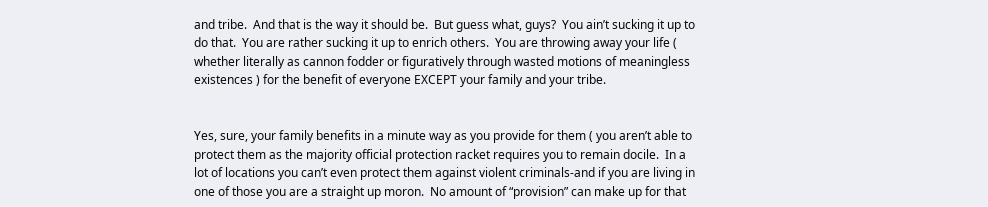and tribe.  And that is the way it should be.  But guess what, guys?  You ain’t sucking it up to do that.  You are rather sucking it up to enrich others.  You are throwing away your life ( whether literally as cannon fodder or figuratively through wasted motions of meaningless existences ) for the benefit of everyone EXCEPT your family and your tribe.


Yes, sure, your family benefits in a minute way as you provide for them ( you aren’t able to protect them as the majority official protection racket requires you to remain docile.  In a lot of locations you can’t even protect them against violent criminals-and if you are living in one of those you are a straight up moron.  No amount of “provision” can make up for that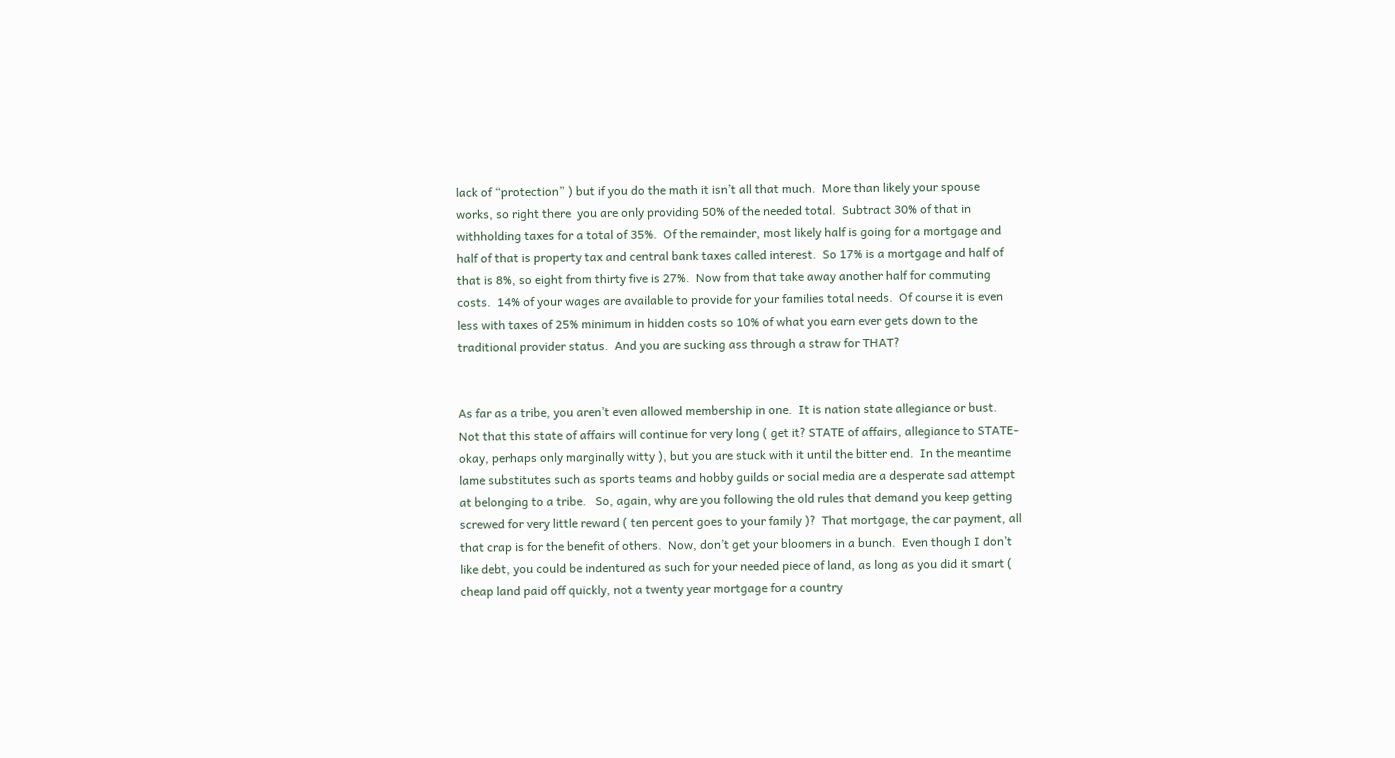lack of “protection” ) but if you do the math it isn’t all that much.  More than likely your spouse works, so right there  you are only providing 50% of the needed total.  Subtract 30% of that in withholding taxes for a total of 35%.  Of the remainder, most likely half is going for a mortgage and half of that is property tax and central bank taxes called interest.  So 17% is a mortgage and half of that is 8%, so eight from thirty five is 27%.  Now from that take away another half for commuting costs.  14% of your wages are available to provide for your families total needs.  Of course it is even less with taxes of 25% minimum in hidden costs so 10% of what you earn ever gets down to the traditional provider status.  And you are sucking ass through a straw for THAT?


As far as a tribe, you aren’t even allowed membership in one.  It is nation state allegiance or bust.  Not that this state of affairs will continue for very long ( get it? STATE of affairs, allegiance to STATE-okay, perhaps only marginally witty ), but you are stuck with it until the bitter end.  In the meantime lame substitutes such as sports teams and hobby guilds or social media are a desperate sad attempt at belonging to a tribe.   So, again, why are you following the old rules that demand you keep getting screwed for very little reward ( ten percent goes to your family )?  That mortgage, the car payment, all that crap is for the benefit of others.  Now, don’t get your bloomers in a bunch.  Even though I don’t like debt, you could be indentured as such for your needed piece of land, as long as you did it smart ( cheap land paid off quickly, not a twenty year mortgage for a country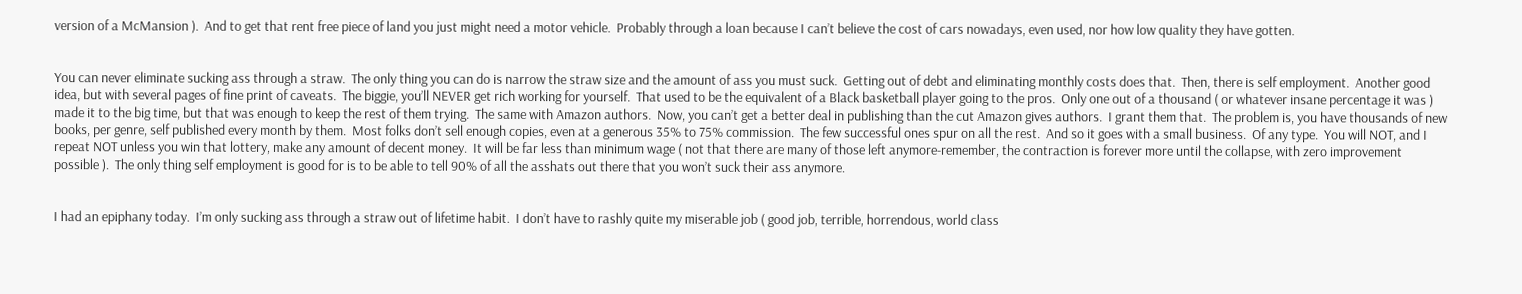version of a McMansion ).  And to get that rent free piece of land you just might need a motor vehicle.  Probably through a loan because I can’t believe the cost of cars nowadays, even used, nor how low quality they have gotten.


You can never eliminate sucking ass through a straw.  The only thing you can do is narrow the straw size and the amount of ass you must suck.  Getting out of debt and eliminating monthly costs does that.  Then, there is self employment.  Another good idea, but with several pages of fine print of caveats.  The biggie, you’ll NEVER get rich working for yourself.  That used to be the equivalent of a Black basketball player going to the pros.  Only one out of a thousand ( or whatever insane percentage it was ) made it to the big time, but that was enough to keep the rest of them trying.  The same with Amazon authors.  Now, you can’t get a better deal in publishing than the cut Amazon gives authors.  I grant them that.  The problem is, you have thousands of new books, per genre, self published every month by them.  Most folks don’t sell enough copies, even at a generous 35% to 75% commission.  The few successful ones spur on all the rest.  And so it goes with a small business.  Of any type.  You will NOT, and I repeat NOT unless you win that lottery, make any amount of decent money.  It will be far less than minimum wage ( not that there are many of those left anymore-remember, the contraction is forever more until the collapse, with zero improvement possible ).  The only thing self employment is good for is to be able to tell 90% of all the asshats out there that you won’t suck their ass anymore.


I had an epiphany today.  I’m only sucking ass through a straw out of lifetime habit.  I don’t have to rashly quite my miserable job ( good job, terrible, horrendous, world class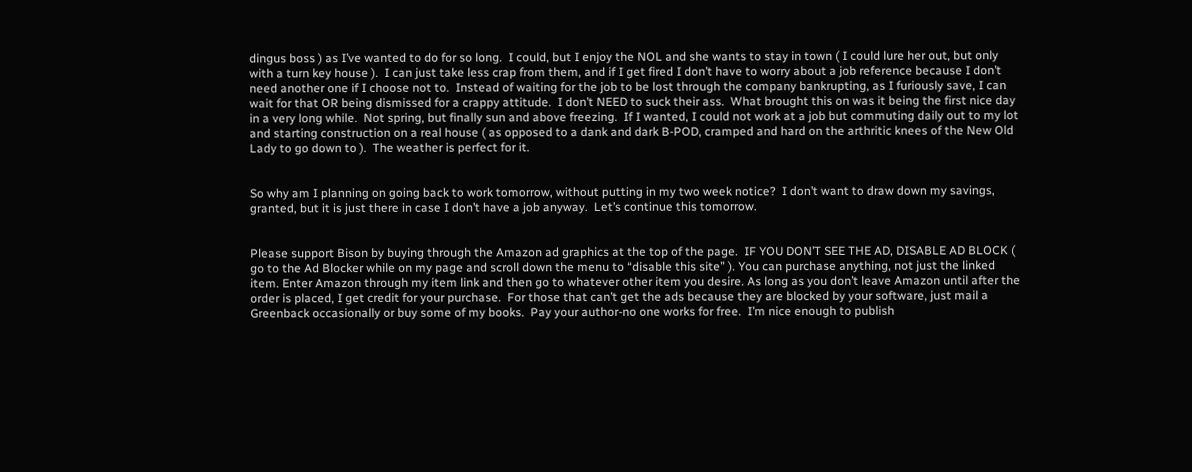dingus boss ) as I’ve wanted to do for so long.  I could, but I enjoy the NOL and she wants to stay in town ( I could lure her out, but only with a turn key house ).  I can just take less crap from them, and if I get fired I don’t have to worry about a job reference because I don’t need another one if I choose not to.  Instead of waiting for the job to be lost through the company bankrupting, as I furiously save, I can wait for that OR being dismissed for a crappy attitude.  I don’t NEED to suck their ass.  What brought this on was it being the first nice day in a very long while.  Not spring, but finally sun and above freezing.  If I wanted, I could not work at a job but commuting daily out to my lot and starting construction on a real house ( as opposed to a dank and dark B-POD, cramped and hard on the arthritic knees of the New Old Lady to go down to ).  The weather is perfect for it.


So why am I planning on going back to work tomorrow, without putting in my two week notice?  I don’t want to draw down my savings, granted, but it is just there in case I don’t have a job anyway.  Let’s continue this tomorrow.


Please support Bison by buying through the Amazon ad graphics at the top of the page.  IF YOU DON’T SEE THE AD, DISABLE AD BLOCK ( go to the Ad Blocker while on my page and scroll down the menu to “disable this site” ). You can purchase anything, not just the linked item. Enter Amazon through my item link and then go to whatever other item you desire. As long as you don’t leave Amazon until after the order is placed, I get credit for your purchase.  For those that can’t get the ads because they are blocked by your software, just mail a Greenback occasionally or buy some of my books.  Pay your author-no one works for free.  I’m nice enough to publish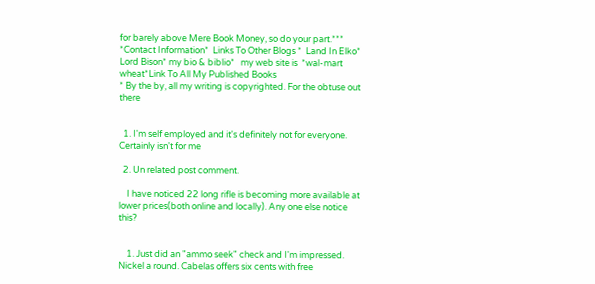for barely above Mere Book Money, so do your part.***  *Contact Information*  Links To Other Blogs *  Land In Elko*  Lord Bison* my bio & biblio*   my web site is  *wal-mart wheat*Link To All My Published Books
* By the by, all my writing is copyrighted. For the obtuse out there


  1. I'm self employed and it's definitely not for everyone. Certainly isn't for me

  2. Un related post comment.

    I have noticed 22 long rifle is becoming more available at lower prices(both online and locally). Any one else notice this?


    1. Just did an "ammo seek" check and I'm impressed. Nickel a round. Cabelas offers six cents with free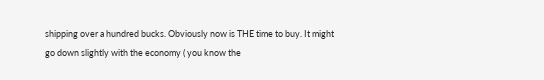shipping over a hundred bucks. Obviously now is THE time to buy. It might go down slightly with the economy ( you know the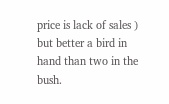price is lack of sales ) but better a bird in hand than two in the bush.